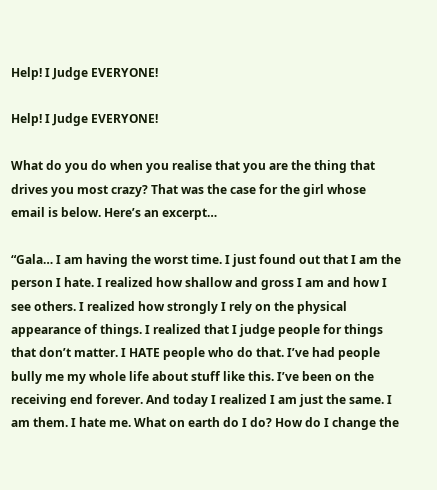Help! I Judge EVERYONE!

Help! I Judge EVERYONE!

What do you do when you realise that you are the thing that drives you most crazy? That was the case for the girl whose email is below. Here’s an excerpt…

“Gala… I am having the worst time. I just found out that I am the person I hate. I realized how shallow and gross I am and how I see others. I realized how strongly I rely on the physical appearance of things. I realized that I judge people for things that don’t matter. I HATE people who do that. I’ve had people bully me my whole life about stuff like this. I’ve been on the receiving end forever. And today I realized I am just the same. I am them. I hate me. What on earth do I do? How do I change the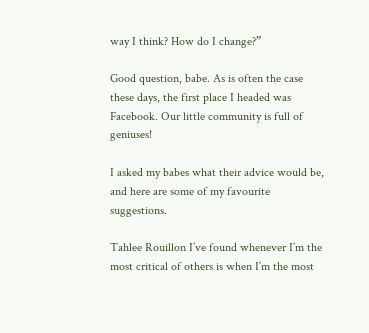way I think? How do I change?”

Good question, babe. As is often the case these days, the first place I headed was Facebook. Our little community is full of geniuses!

I asked my babes what their advice would be, and here are some of my favourite suggestions.

Tahlee Rouillon I’ve found whenever I’m the most critical of others is when I’m the most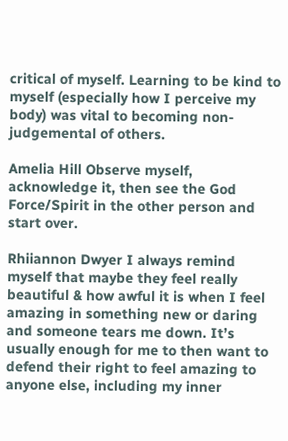critical of myself. Learning to be kind to myself (especially how I perceive my body) was vital to becoming non-judgemental of others.

Amelia Hill Observe myself, acknowledge it, then see the God Force/Spirit in the other person and start over.

Rhiiannon Dwyer I always remind myself that maybe they feel really beautiful & how awful it is when I feel amazing in something new or daring and someone tears me down. It’s usually enough for me to then want to defend their right to feel amazing to anyone else, including my inner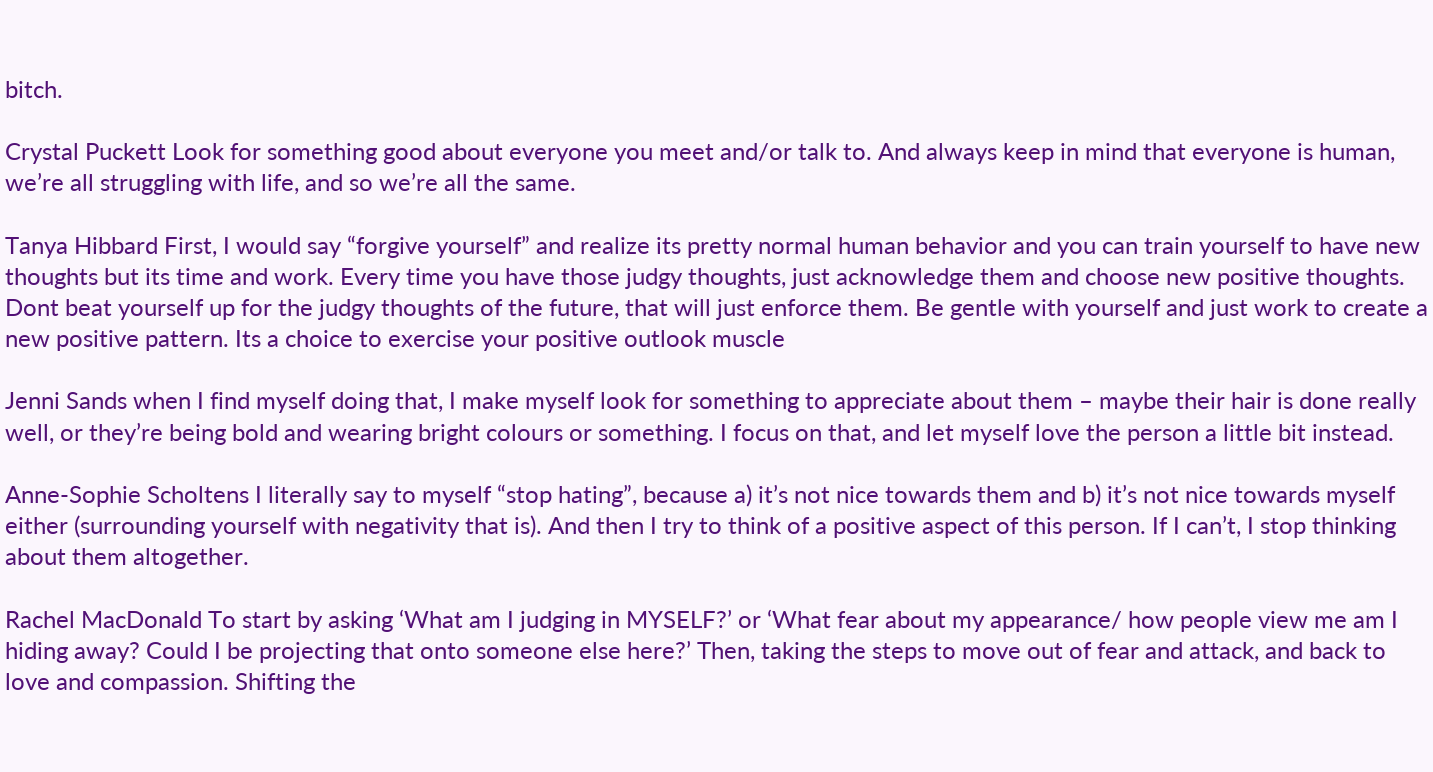bitch.

Crystal Puckett Look for something good about everyone you meet and/or talk to. And always keep in mind that everyone is human, we’re all struggling with life, and so we’re all the same.

Tanya Hibbard First, I would say “forgive yourself” and realize its pretty normal human behavior and you can train yourself to have new thoughts but its time and work. Every time you have those judgy thoughts, just acknowledge them and choose new positive thoughts. Dont beat yourself up for the judgy thoughts of the future, that will just enforce them. Be gentle with yourself and just work to create a new positive pattern. Its a choice to exercise your positive outlook muscle

Jenni Sands when I find myself doing that, I make myself look for something to appreciate about them – maybe their hair is done really well, or they’re being bold and wearing bright colours or something. I focus on that, and let myself love the person a little bit instead.

Anne-Sophie Scholtens I literally say to myself “stop hating”, because a) it’s not nice towards them and b) it’s not nice towards myself either (surrounding yourself with negativity that is). And then I try to think of a positive aspect of this person. If I can’t, I stop thinking about them altogether.

Rachel MacDonald To start by asking ‘What am I judging in MYSELF?’ or ‘What fear about my appearance/ how people view me am I hiding away? Could I be projecting that onto someone else here?’ Then, taking the steps to move out of fear and attack, and back to love and compassion. Shifting the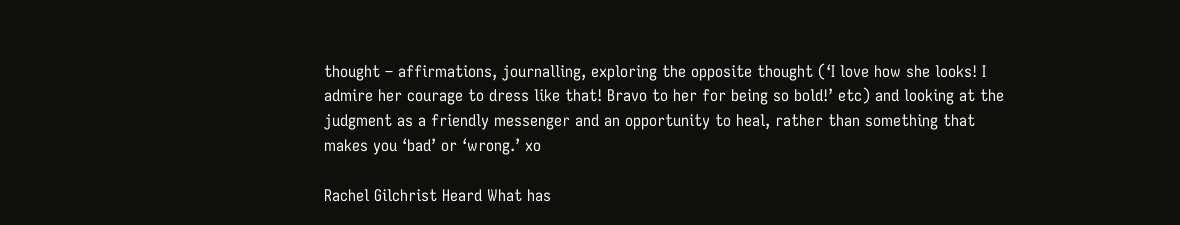thought – affirmations, journalling, exploring the opposite thought (‘I love how she looks! I admire her courage to dress like that! Bravo to her for being so bold!’ etc) and looking at the judgment as a friendly messenger and an opportunity to heal, rather than something that makes you ‘bad’ or ‘wrong.’ xo

Rachel Gilchrist Heard What has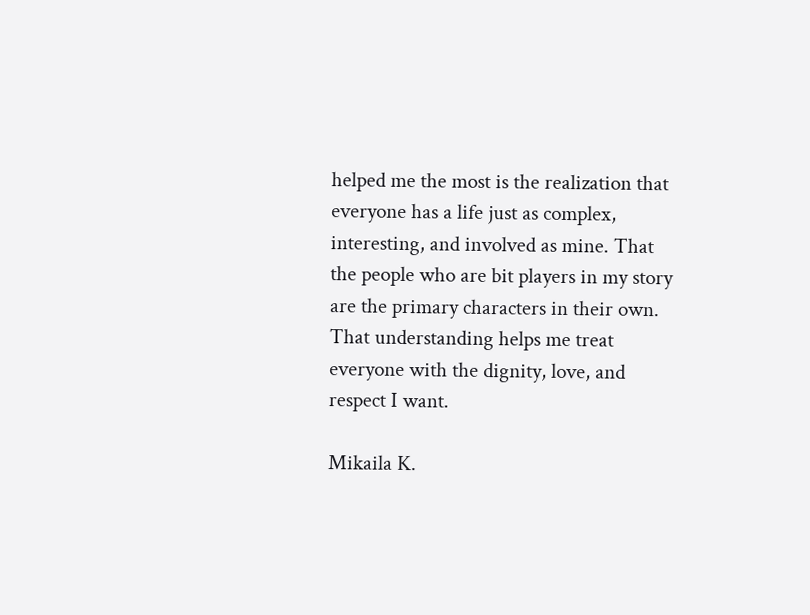helped me the most is the realization that everyone has a life just as complex, interesting, and involved as mine. That the people who are bit players in my story are the primary characters in their own. That understanding helps me treat everyone with the dignity, love, and respect I want.

Mikaila K.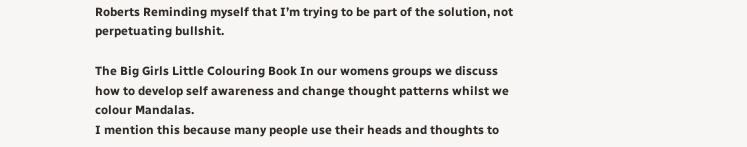Roberts Reminding myself that I’m trying to be part of the solution, not perpetuating bullshit.

The Big Girls Little Colouring Book In our womens groups we discuss how to develop self awareness and change thought patterns whilst we colour Mandalas.
I mention this because many people use their heads and thoughts to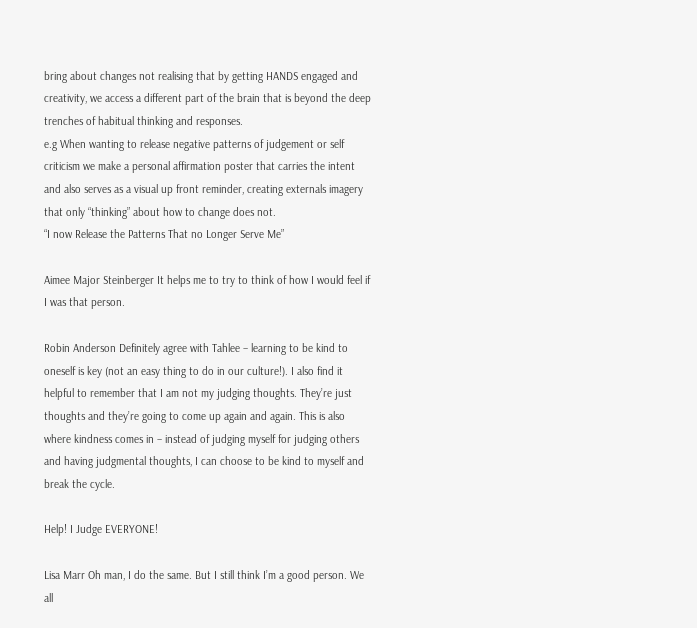bring about changes not realising that by getting HANDS engaged and creativity, we access a different part of the brain that is beyond the deep trenches of habitual thinking and responses.
e.g When wanting to release negative patterns of judgement or self criticism we make a personal affirmation poster that carries the intent and also serves as a visual up front reminder, creating externals imagery that only “thinking” about how to change does not.
“I now Release the Patterns That no Longer Serve Me”

Aimee Major Steinberger It helps me to try to think of how I would feel if I was that person.

Robin Anderson Definitely agree with Tahlee – learning to be kind to oneself is key (not an easy thing to do in our culture!). I also find it helpful to remember that I am not my judging thoughts. They’re just thoughts and they’re going to come up again and again. This is also where kindness comes in – instead of judging myself for judging others and having judgmental thoughts, I can choose to be kind to myself and break the cycle.

Help! I Judge EVERYONE!

Lisa Marr Oh man, I do the same. But I still think I’m a good person. We all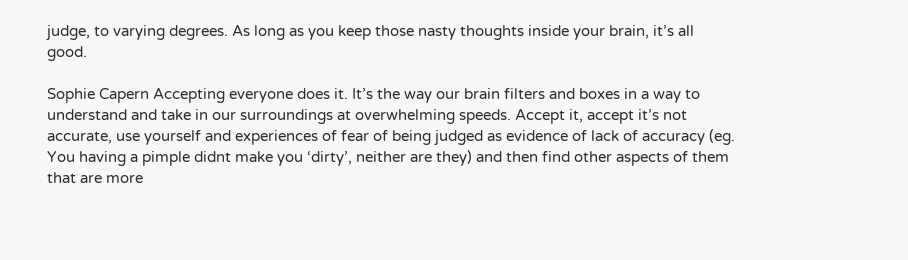judge, to varying degrees. As long as you keep those nasty thoughts inside your brain, it’s all good.

Sophie Capern Accepting everyone does it. It’s the way our brain filters and boxes in a way to understand and take in our surroundings at overwhelming speeds. Accept it, accept it’s not accurate, use yourself and experiences of fear of being judged as evidence of lack of accuracy (eg. You having a pimple didnt make you ‘dirty’, neither are they) and then find other aspects of them that are more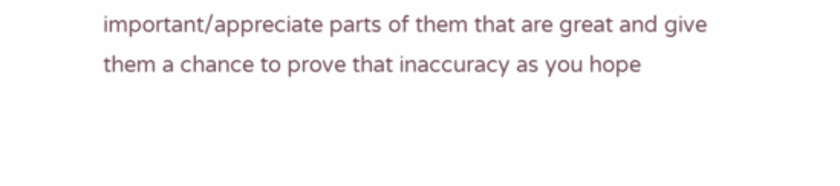important/appreciate parts of them that are great and give them a chance to prove that inaccuracy as you hope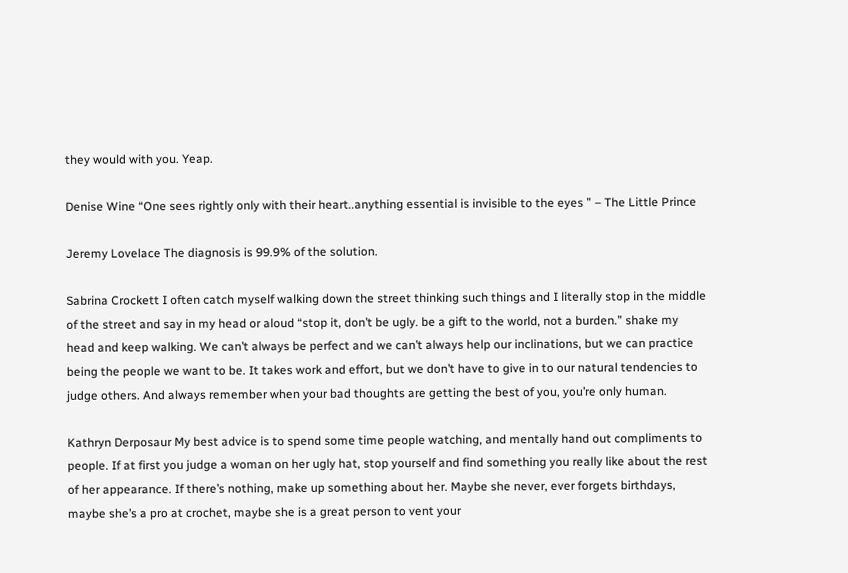they would with you. Yeap.

Denise Wine “One sees rightly only with their heart..anything essential is invisible to the eyes ” – The Little Prince

Jeremy Lovelace The diagnosis is 99.9% of the solution.

Sabrina Crockett I often catch myself walking down the street thinking such things and I literally stop in the middle of the street and say in my head or aloud “stop it, don’t be ugly. be a gift to the world, not a burden.” shake my head and keep walking. We can’t always be perfect and we can’t always help our inclinations, but we can practice being the people we want to be. It takes work and effort, but we don’t have to give in to our natural tendencies to judge others. And always remember when your bad thoughts are getting the best of you, you’re only human.

Kathryn Derposaur My best advice is to spend some time people watching, and mentally hand out compliments to people. If at first you judge a woman on her ugly hat, stop yourself and find something you really like about the rest of her appearance. If there’s nothing, make up something about her. Maybe she never, ever forgets birthdays, maybe she’s a pro at crochet, maybe she is a great person to vent your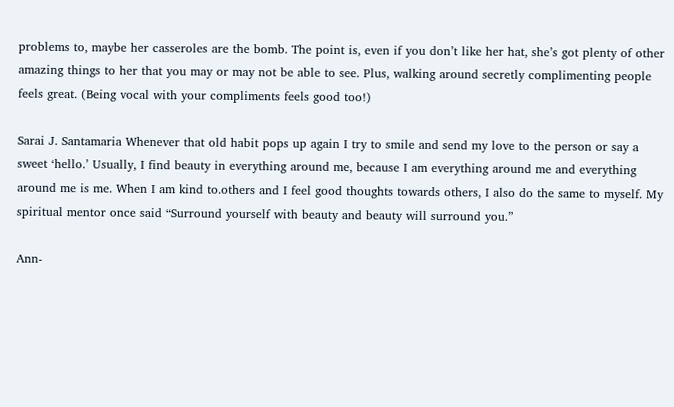problems to, maybe her casseroles are the bomb. The point is, even if you don’t like her hat, she’s got plenty of other amazing things to her that you may or may not be able to see. Plus, walking around secretly complimenting people feels great. (Being vocal with your compliments feels good too!)

Sarai J. Santamaria Whenever that old habit pops up again I try to smile and send my love to the person or say a sweet ‘hello.’ Usually, I find beauty in everything around me, because I am everything around me and everything around me is me. When I am kind to.others and I feel good thoughts towards others, I also do the same to myself. My spiritual mentor once said “Surround yourself with beauty and beauty will surround you.”

Ann-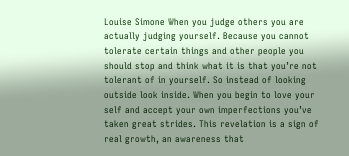Louise Simone When you judge others you are actually judging yourself. Because you cannot tolerate certain things and other people you should stop and think what it is that you’re not tolerant of in yourself. So instead of looking outside look inside. When you begin to love your self and accept your own imperfections you’ve taken great strides. This revelation is a sign of real growth, an awareness that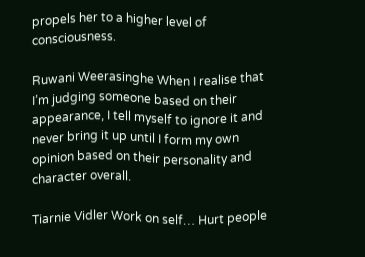propels her to a higher level of consciousness.

Ruwani Weerasinghe When I realise that I’m judging someone based on their appearance, I tell myself to ignore it and never bring it up until I form my own opinion based on their personality and character overall.

Tiarnie Vidler Work on self… Hurt people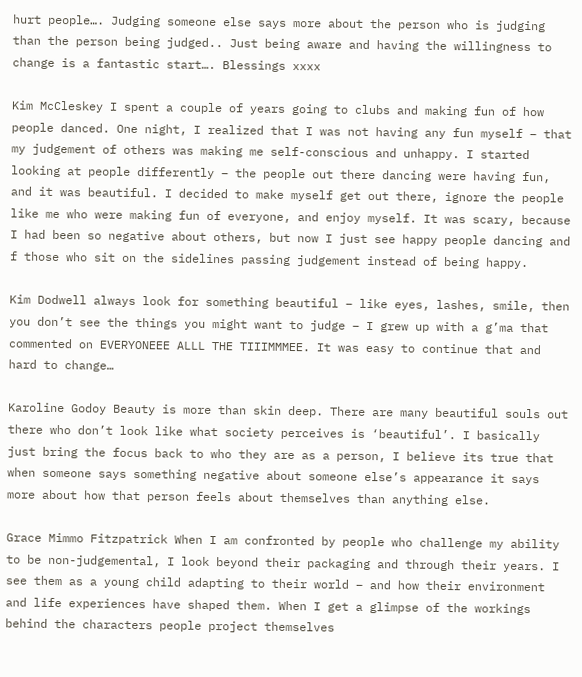hurt people…. Judging someone else says more about the person who is judging than the person being judged.. Just being aware and having the willingness to change is a fantastic start…. Blessings xxxx

Kim McCleskey I spent a couple of years going to clubs and making fun of how people danced. One night, I realized that I was not having any fun myself – that my judgement of others was making me self-conscious and unhappy. I started looking at people differently – the people out there dancing were having fun, and it was beautiful. I decided to make myself get out there, ignore the people like me who were making fun of everyone, and enjoy myself. It was scary, because I had been so negative about others, but now I just see happy people dancing and f those who sit on the sidelines passing judgement instead of being happy.

Kim Dodwell always look for something beautiful – like eyes, lashes, smile, then you don’t see the things you might want to judge – I grew up with a g’ma that commented on EVERYONEEE ALLL THE TIIIMMMEE. It was easy to continue that and hard to change…

Karoline Godoy Beauty is more than skin deep. There are many beautiful souls out there who don’t look like what society perceives is ‘beautiful’. I basically just bring the focus back to who they are as a person, I believe its true that when someone says something negative about someone else’s appearance it says more about how that person feels about themselves than anything else.

Grace Mimmo Fitzpatrick When I am confronted by people who challenge my ability to be non-judgemental, I look beyond their packaging and through their years. I see them as a young child adapting to their world – and how their environment and life experiences have shaped them. When I get a glimpse of the workings behind the characters people project themselves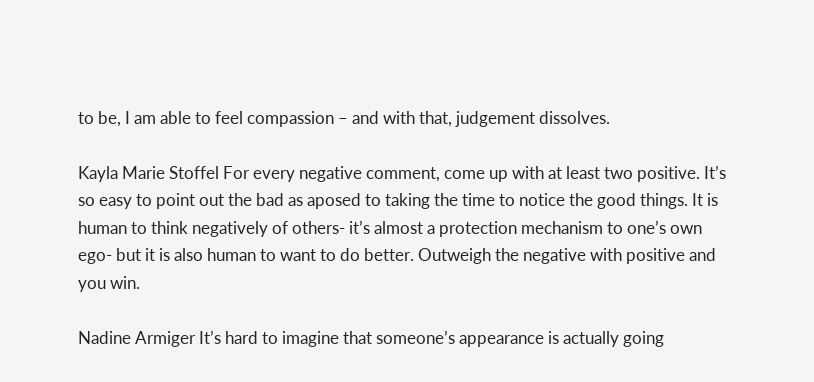to be, I am able to feel compassion – and with that, judgement dissolves.

Kayla Marie Stoffel For every negative comment, come up with at least two positive. It’s so easy to point out the bad as aposed to taking the time to notice the good things. It is human to think negatively of others- it’s almost a protection mechanism to one’s own ego- but it is also human to want to do better. Outweigh the negative with positive and you win.

Nadine Armiger It’s hard to imagine that someone’s appearance is actually going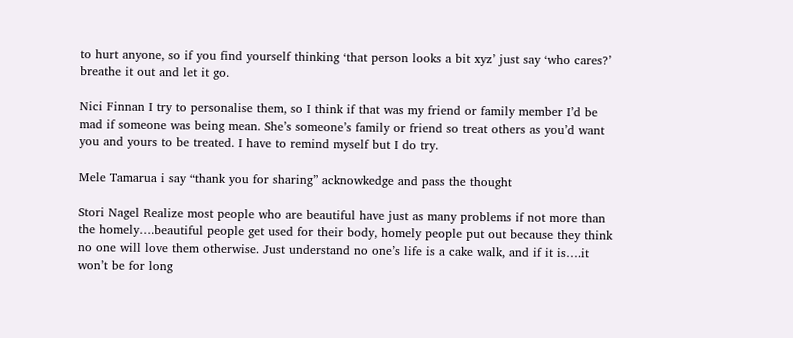to hurt anyone, so if you find yourself thinking ‘that person looks a bit xyz’ just say ‘who cares?’ breathe it out and let it go.

Nici Finnan I try to personalise them, so I think if that was my friend or family member I’d be mad if someone was being mean. She’s someone’s family or friend so treat others as you’d want you and yours to be treated. I have to remind myself but I do try.

Mele Tamarua i say “thank you for sharing” acknowkedge and pass the thought

Stori Nagel Realize most people who are beautiful have just as many problems if not more than the homely….beautiful people get used for their body, homely people put out because they think no one will love them otherwise. Just understand no one’s life is a cake walk, and if it is….it won’t be for long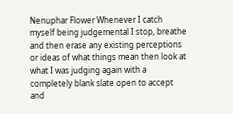Nenuphar Flower Whenever I catch myself being judgemental I stop, breathe and then erase any existing perceptions or ideas of what things mean then look at what I was judging again with a completely blank slate open to accept and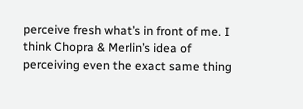perceive fresh what’s in front of me. I think Chopra & Merlin’s idea of perceiving even the exact same thing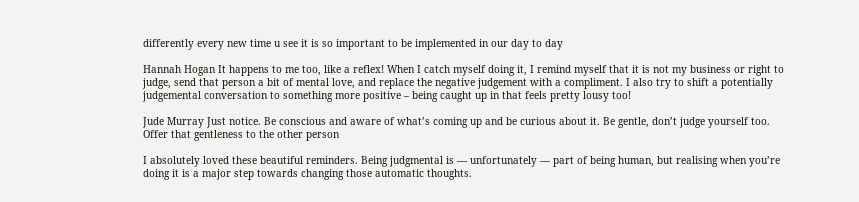differently every new time u see it is so important to be implemented in our day to day

Hannah Hogan It happens to me too, like a reflex! When I catch myself doing it, I remind myself that it is not my business or right to judge, send that person a bit of mental love, and replace the negative judgement with a compliment. I also try to shift a potentially judgemental conversation to something more positive – being caught up in that feels pretty lousy too!

Jude Murray Just notice. Be conscious and aware of what’s coming up and be curious about it. Be gentle, don’t judge yourself too. Offer that gentleness to the other person

I absolutely loved these beautiful reminders. Being judgmental is — unfortunately — part of being human, but realising when you’re doing it is a major step towards changing those automatic thoughts.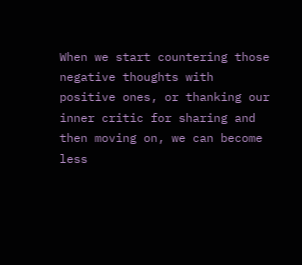When we start countering those negative thoughts with positive ones, or thanking our inner critic for sharing and then moving on, we can become less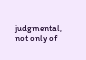judgmental, not only of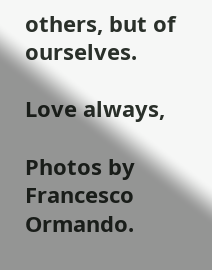others, but of ourselves.

Love always,

Photos by Francesco Ormando.